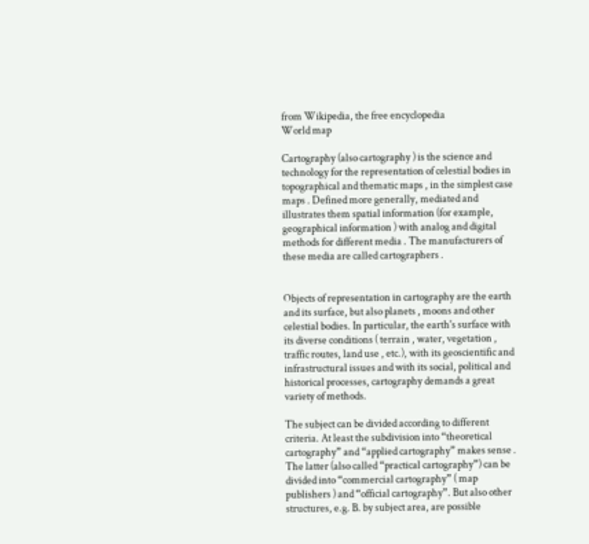from Wikipedia, the free encyclopedia
World map

Cartography (also cartography ) is the science and technology for the representation of celestial bodies in topographical and thematic maps , in the simplest case maps . Defined more generally, mediated and illustrates them spatial information (for example, geographical information ) with analog and digital methods for different media . The manufacturers of these media are called cartographers .


Objects of representation in cartography are the earth and its surface, but also planets , moons and other celestial bodies. In particular, the earth's surface with its diverse conditions ( terrain , water, vegetation , traffic routes, land use , etc.), with its geoscientific and infrastructural issues and with its social, political and historical processes, cartography demands a great variety of methods.

The subject can be divided according to different criteria. At least the subdivision into “theoretical cartography” and “applied cartography” makes sense . The latter (also called “practical cartography”) can be divided into “commercial cartography” ( map publishers ) and “official cartography”. But also other structures, e.g. B. by subject area, are possible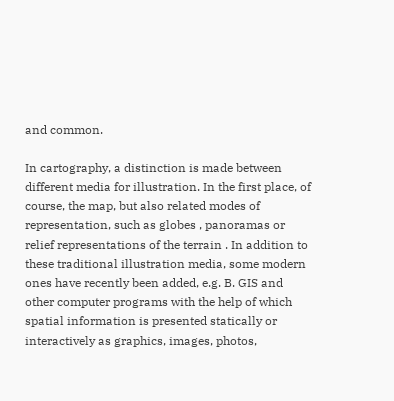and common.

In cartography, a distinction is made between different media for illustration. In the first place, of course, the map, but also related modes of representation, such as globes , panoramas or relief representations of the terrain . In addition to these traditional illustration media, some modern ones have recently been added, e.g. B. GIS and other computer programs with the help of which spatial information is presented statically or interactively as graphics, images, photos,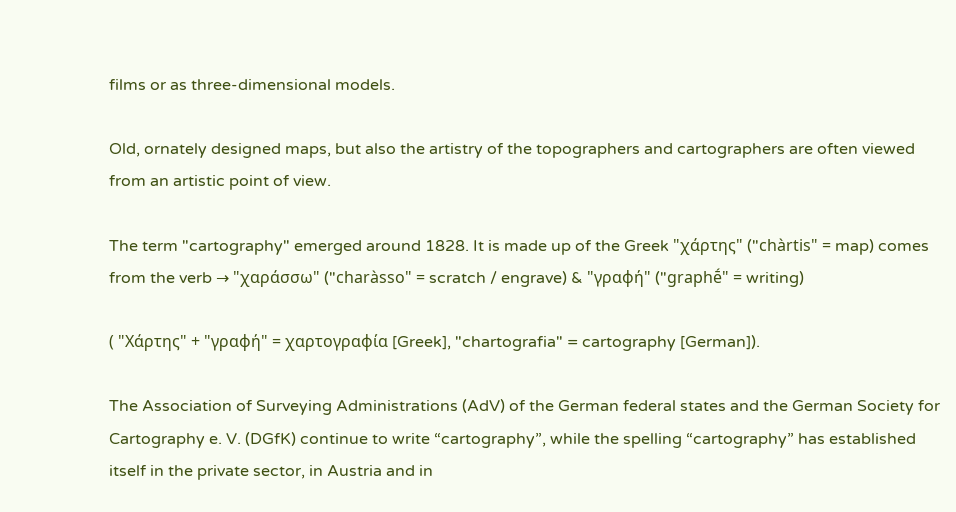films or as three-dimensional models.

Old, ornately designed maps, but also the artistry of the topographers and cartographers are often viewed from an artistic point of view.

The term "cartography" emerged around 1828. It is made up of the Greek "χάρτης" ("chàrtis" = map) comes from the verb → "χαράσσω" ("charàsso" = scratch / engrave) & "γραφή" ("graphḗ" = writing)

( "Χάρτης" + "γραφή" = χαρτογραφία [Greek], "chartografia" = cartography [German]).

The Association of Surveying Administrations (AdV) of the German federal states and the German Society for Cartography e. V. (DGfK) continue to write “cartography”, while the spelling “cartography” has established itself in the private sector, in Austria and in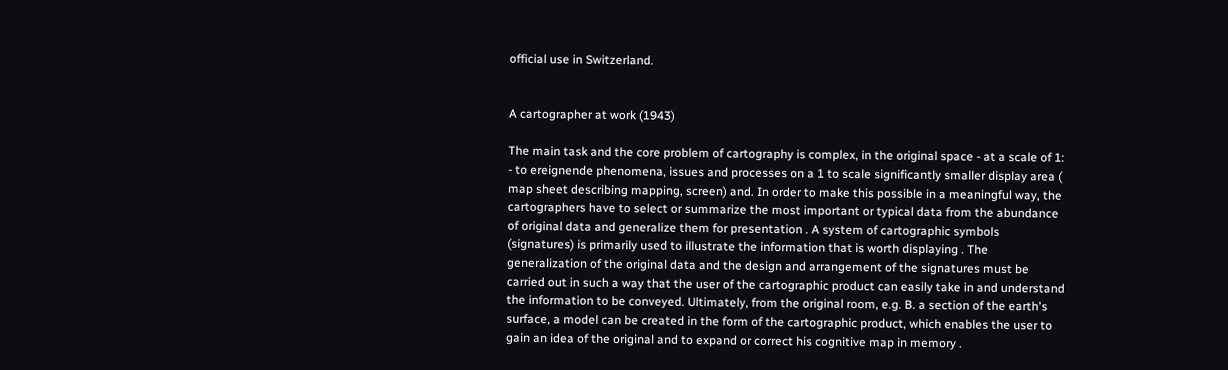official use in Switzerland.


A cartographer at work (1943)

The main task and the core problem of cartography is complex, in the original space - at a scale of 1: - to ereignende phenomena, issues and processes on a 1 to scale significantly smaller display area ( map sheet describing mapping, screen) and. In order to make this possible in a meaningful way, the cartographers have to select or summarize the most important or typical data from the abundance of original data and generalize them for presentation . A system of cartographic symbols (signatures) is primarily used to illustrate the information that is worth displaying . The generalization of the original data and the design and arrangement of the signatures must be carried out in such a way that the user of the cartographic product can easily take in and understand the information to be conveyed. Ultimately, from the original room, e.g. B. a section of the earth's surface, a model can be created in the form of the cartographic product, which enables the user to gain an idea of the original and to expand or correct his cognitive map in memory .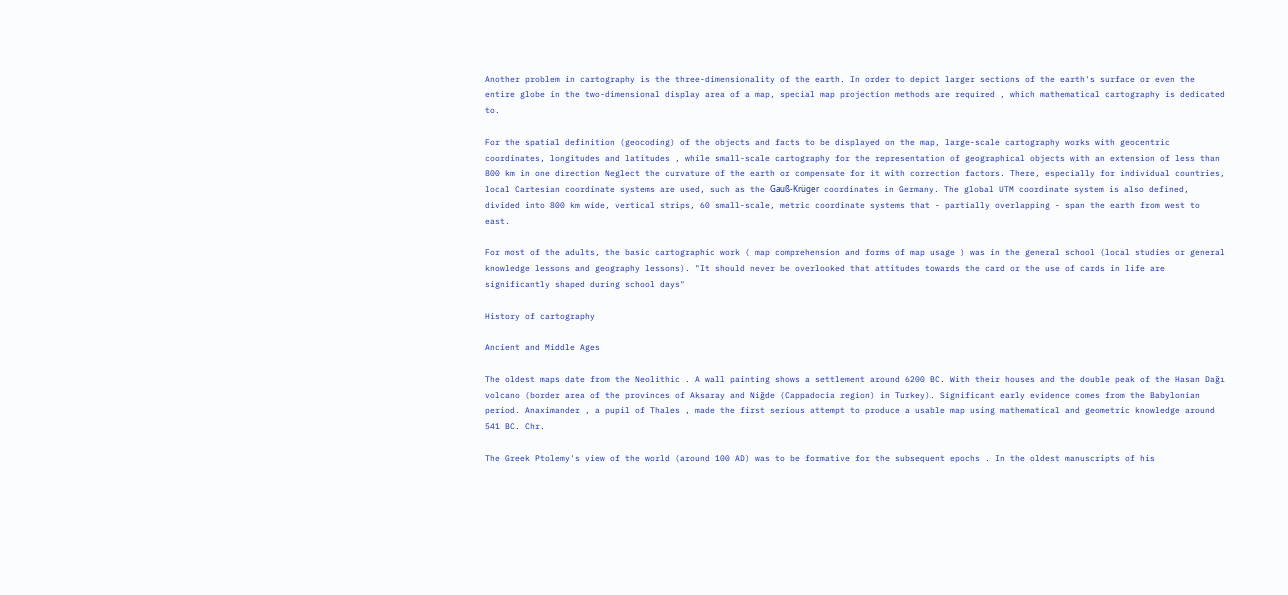Another problem in cartography is the three-dimensionality of the earth. In order to depict larger sections of the earth's surface or even the entire globe in the two-dimensional display area of a map, special map projection methods are required , which mathematical cartography is dedicated to.

For the spatial definition (geocoding) of the objects and facts to be displayed on the map, large-scale cartography works with geocentric coordinates, longitudes and latitudes , while small-scale cartography for the representation of geographical objects with an extension of less than 800 km in one direction Neglect the curvature of the earth or compensate for it with correction factors. There, especially for individual countries, local Cartesian coordinate systems are used, such as the Gauß-Krüger coordinates in Germany. The global UTM coordinate system is also defined, divided into 800 km wide, vertical strips, 60 small-scale, metric coordinate systems that - partially overlapping - span the earth from west to east.

For most of the adults, the basic cartographic work ( map comprehension and forms of map usage ) was in the general school (local studies or general knowledge lessons and geography lessons). "It should never be overlooked that attitudes towards the card or the use of cards in life are significantly shaped during school days"

History of cartography

Ancient and Middle Ages

The oldest maps date from the Neolithic . A wall painting shows a settlement around 6200 BC. With their houses and the double peak of the Hasan Dağı volcano (border area of the provinces of Aksaray and Niğde (Cappadocia region) in Turkey). Significant early evidence comes from the Babylonian period. Anaximander , a pupil of Thales , made the first serious attempt to produce a usable map using mathematical and geometric knowledge around 541 BC. Chr.

The Greek Ptolemy's view of the world (around 100 AD) was to be formative for the subsequent epochs . In the oldest manuscripts of his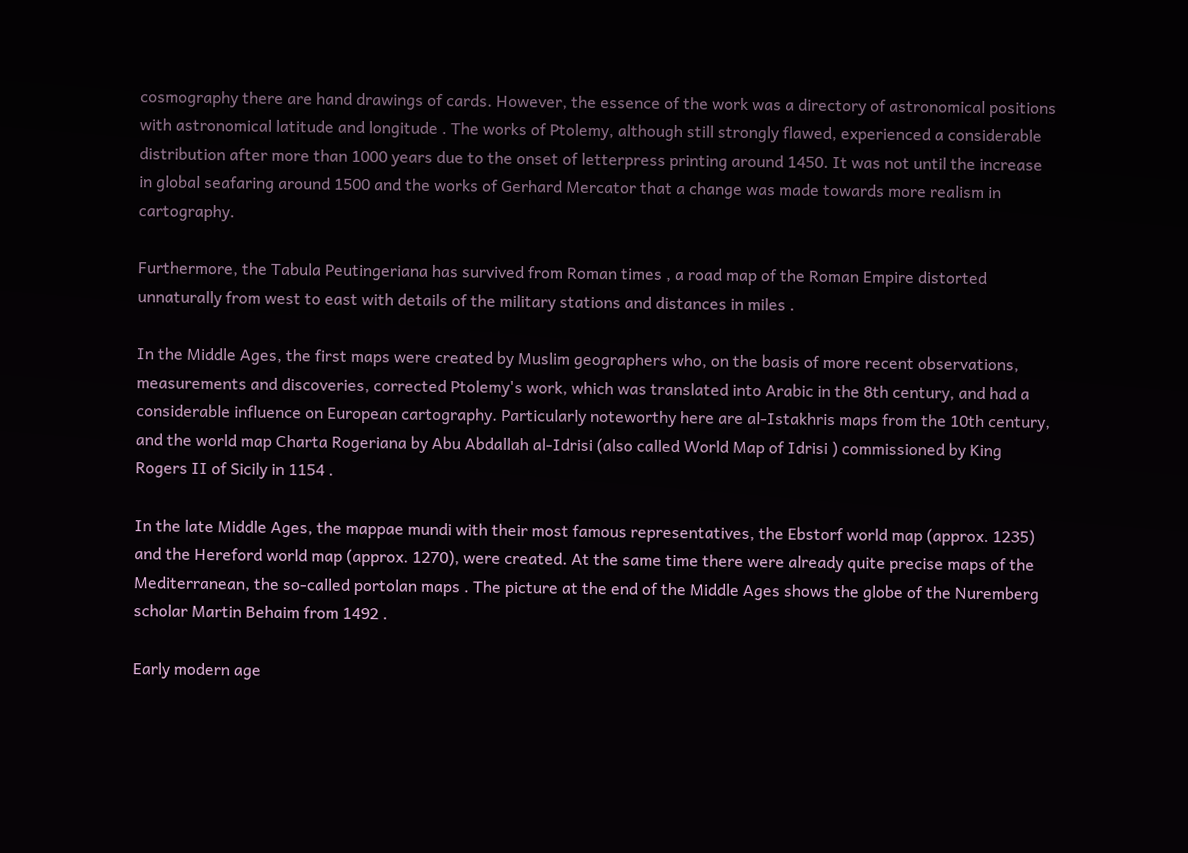cosmography there are hand drawings of cards. However, the essence of the work was a directory of astronomical positions with astronomical latitude and longitude . The works of Ptolemy, although still strongly flawed, experienced a considerable distribution after more than 1000 years due to the onset of letterpress printing around 1450. It was not until the increase in global seafaring around 1500 and the works of Gerhard Mercator that a change was made towards more realism in cartography.

Furthermore, the Tabula Peutingeriana has survived from Roman times , a road map of the Roman Empire distorted unnaturally from west to east with details of the military stations and distances in miles .

In the Middle Ages, the first maps were created by Muslim geographers who, on the basis of more recent observations, measurements and discoveries, corrected Ptolemy's work, which was translated into Arabic in the 8th century, and had a considerable influence on European cartography. Particularly noteworthy here are al-Istakhris maps from the 10th century, and the world map Charta Rogeriana by Abu Abdallah al-Idrisi (also called World Map of Idrisi ) commissioned by King Rogers II of Sicily in 1154 .

In the late Middle Ages, the mappae mundi with their most famous representatives, the Ebstorf world map (approx. 1235) and the Hereford world map (approx. 1270), were created. At the same time there were already quite precise maps of the Mediterranean, the so-called portolan maps . The picture at the end of the Middle Ages shows the globe of the Nuremberg scholar Martin Behaim from 1492 .

Early modern age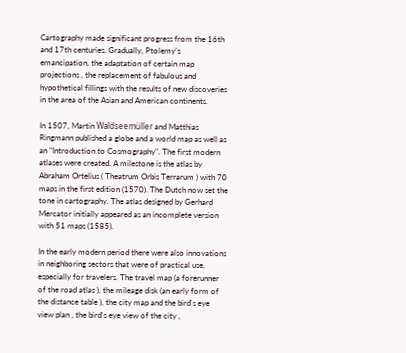Cartography made significant progress from the 16th and 17th centuries. Gradually, Ptolemy's emancipation, the adaptation of certain map projections , the replacement of fabulous and hypothetical fillings with the results of new discoveries in the area of the Asian and American continents.

In 1507, Martin Waldseemüller and Matthias Ringmann published a globe and a world map as well as an "Introduction to Cosmography". The first modern atlases were created. A milestone is the atlas by Abraham Ortelius ( Theatrum Orbis Terrarum ) with 70 maps in the first edition (1570). The Dutch now set the tone in cartography. The atlas designed by Gerhard Mercator initially appeared as an incomplete version with 51 maps (1585).

In the early modern period there were also innovations in neighboring sectors that were of practical use, especially for travelers. The travel map (a forerunner of the road atlas ), the mileage disk (an early form of the distance table ), the city map and the bird's eye view plan , the bird's eye view of the city ,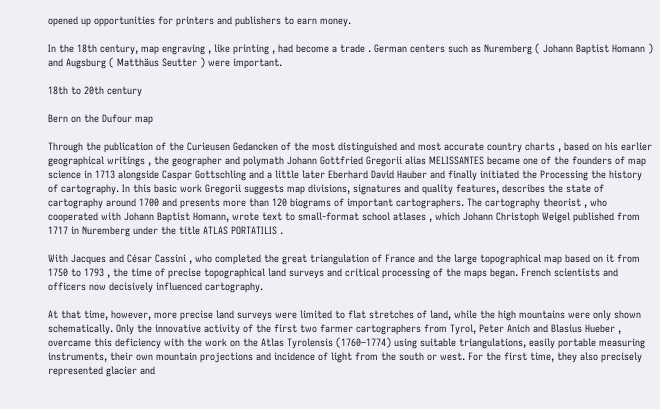opened up opportunities for printers and publishers to earn money.

In the 18th century, map engraving , like printing , had become a trade . German centers such as Nuremberg ( Johann Baptist Homann ) and Augsburg ( Matthäus Seutter ) were important.

18th to 20th century

Bern on the Dufour map

Through the publication of the Curieusen Gedancken of the most distinguished and most accurate country charts , based on his earlier geographical writings , the geographer and polymath Johann Gottfried Gregorii alias MELISSANTES became one of the founders of map science in 1713 alongside Caspar Gottschling and a little later Eberhard David Hauber and finally initiated the Processing the history of cartography. In this basic work Gregorii suggests map divisions, signatures and quality features, describes the state of cartography around 1700 and presents more than 120 biograms of important cartographers. The cartography theorist , who cooperated with Johann Baptist Homann, wrote text to small-format school atlases , which Johann Christoph Weigel published from 1717 in Nuremberg under the title ATLAS PORTATILIS .

With Jacques and César Cassini , who completed the great triangulation of France and the large topographical map based on it from 1750 to 1793 , the time of precise topographical land surveys and critical processing of the maps began. French scientists and officers now decisively influenced cartography.

At that time, however, more precise land surveys were limited to flat stretches of land, while the high mountains were only shown schematically. Only the innovative activity of the first two farmer cartographers from Tyrol, Peter Anich and Blasius Hueber , overcame this deficiency with the work on the Atlas Tyrolensis (1760–1774) using suitable triangulations, easily portable measuring instruments, their own mountain projections and incidence of light from the south or west. For the first time, they also precisely represented glacier and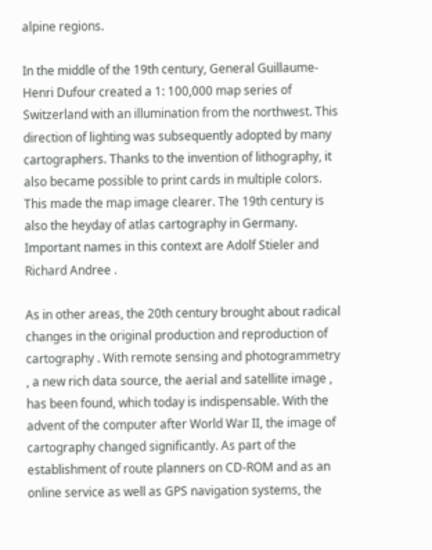alpine regions.

In the middle of the 19th century, General Guillaume-Henri Dufour created a 1: 100,000 map series of Switzerland with an illumination from the northwest. This direction of lighting was subsequently adopted by many cartographers. Thanks to the invention of lithography, it also became possible to print cards in multiple colors. This made the map image clearer. The 19th century is also the heyday of atlas cartography in Germany. Important names in this context are Adolf Stieler and Richard Andree .

As in other areas, the 20th century brought about radical changes in the original production and reproduction of cartography . With remote sensing and photogrammetry , a new rich data source, the aerial and satellite image , has been found, which today is indispensable. With the advent of the computer after World War II, the image of cartography changed significantly. As part of the establishment of route planners on CD-ROM and as an online service as well as GPS navigation systems, the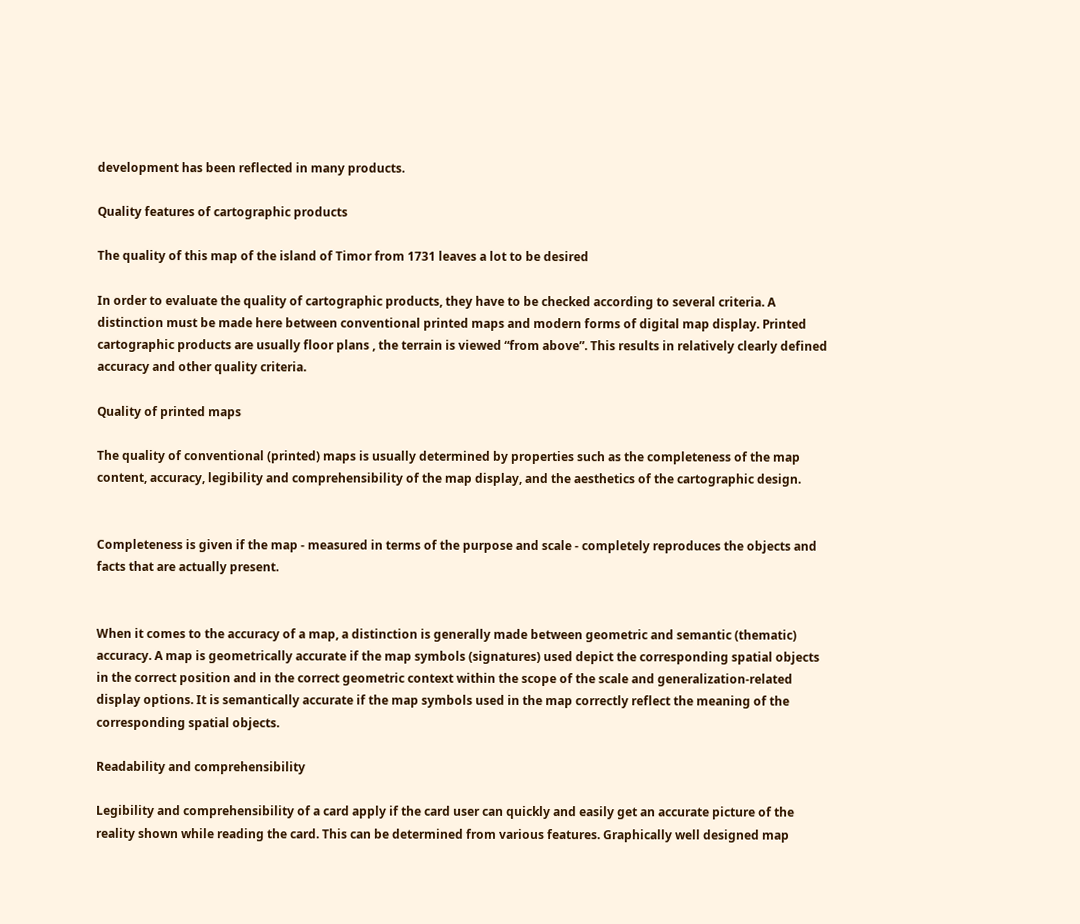development has been reflected in many products.

Quality features of cartographic products

The quality of this map of the island of Timor from 1731 leaves a lot to be desired

In order to evaluate the quality of cartographic products, they have to be checked according to several criteria. A distinction must be made here between conventional printed maps and modern forms of digital map display. Printed cartographic products are usually floor plans , the terrain is viewed “from above”. This results in relatively clearly defined accuracy and other quality criteria.

Quality of printed maps

The quality of conventional (printed) maps is usually determined by properties such as the completeness of the map content, accuracy, legibility and comprehensibility of the map display, and the aesthetics of the cartographic design.


Completeness is given if the map - measured in terms of the purpose and scale - completely reproduces the objects and facts that are actually present.


When it comes to the accuracy of a map, a distinction is generally made between geometric and semantic (thematic) accuracy. A map is geometrically accurate if the map symbols (signatures) used depict the corresponding spatial objects in the correct position and in the correct geometric context within the scope of the scale and generalization-related display options. It is semantically accurate if the map symbols used in the map correctly reflect the meaning of the corresponding spatial objects.

Readability and comprehensibility

Legibility and comprehensibility of a card apply if the card user can quickly and easily get an accurate picture of the reality shown while reading the card. This can be determined from various features. Graphically well designed map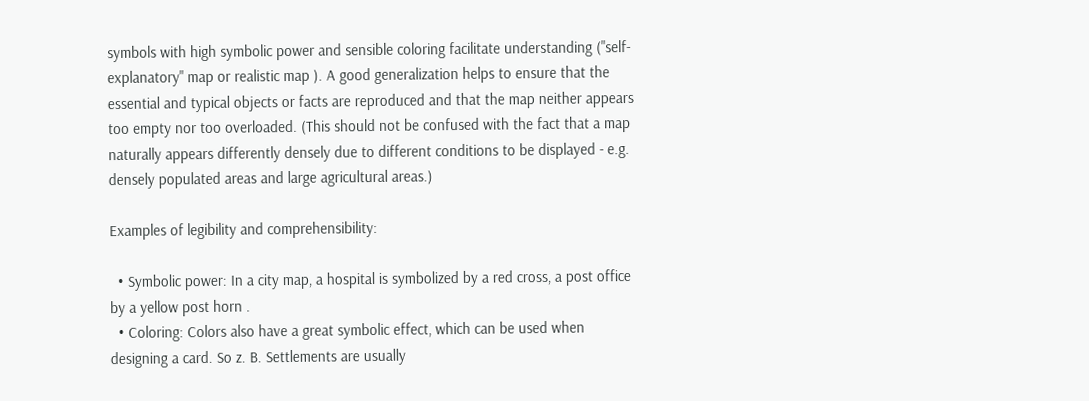symbols with high symbolic power and sensible coloring facilitate understanding ("self-explanatory" map or realistic map ). A good generalization helps to ensure that the essential and typical objects or facts are reproduced and that the map neither appears too empty nor too overloaded. (This should not be confused with the fact that a map naturally appears differently densely due to different conditions to be displayed - e.g. densely populated areas and large agricultural areas.)

Examples of legibility and comprehensibility:

  • Symbolic power: In a city map, a hospital is symbolized by a red cross, a post office by a yellow post horn .
  • Coloring: Colors also have a great symbolic effect, which can be used when designing a card. So z. B. Settlements are usually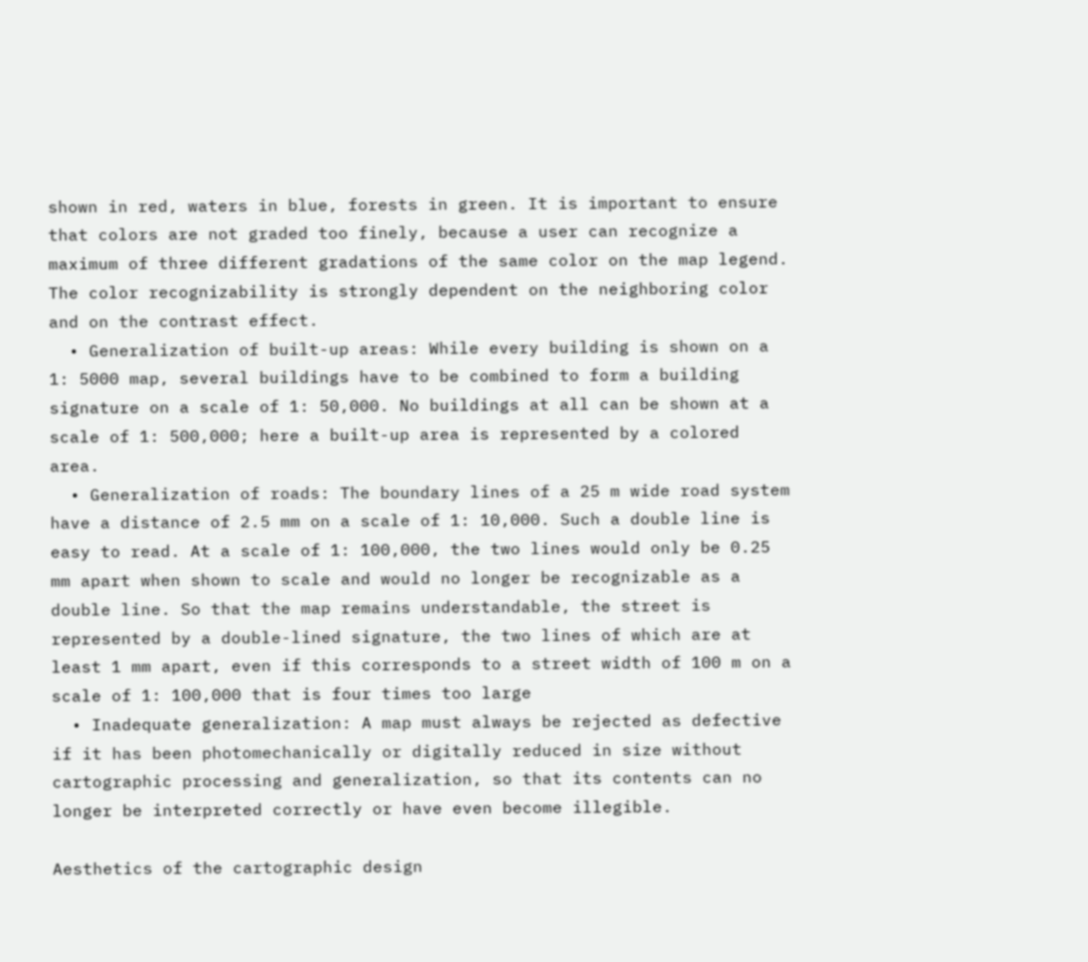shown in red, waters in blue, forests in green. It is important to ensure that colors are not graded too finely, because a user can recognize a maximum of three different gradations of the same color on the map legend. The color recognizability is strongly dependent on the neighboring color and on the contrast effect.
  • Generalization of built-up areas: While every building is shown on a 1: 5000 map, several buildings have to be combined to form a building signature on a scale of 1: 50,000. No buildings at all can be shown at a scale of 1: 500,000; here a built-up area is represented by a colored area.
  • Generalization of roads: The boundary lines of a 25 m wide road system have a distance of 2.5 mm on a scale of 1: 10,000. Such a double line is easy to read. At a scale of 1: 100,000, the two lines would only be 0.25 mm apart when shown to scale and would no longer be recognizable as a double line. So that the map remains understandable, the street is represented by a double-lined signature, the two lines of which are at least 1 mm apart, even if this corresponds to a street width of 100 m on a scale of 1: 100,000 that is four times too large
  • Inadequate generalization: A map must always be rejected as defective if it has been photomechanically or digitally reduced in size without cartographic processing and generalization, so that its contents can no longer be interpreted correctly or have even become illegible.

Aesthetics of the cartographic design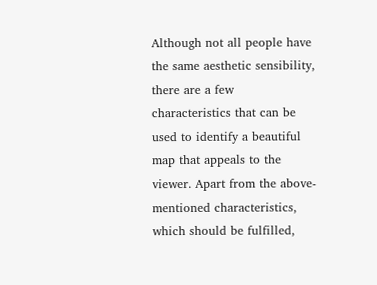Although not all people have the same aesthetic sensibility, there are a few characteristics that can be used to identify a beautiful map that appeals to the viewer. Apart from the above-mentioned characteristics, which should be fulfilled,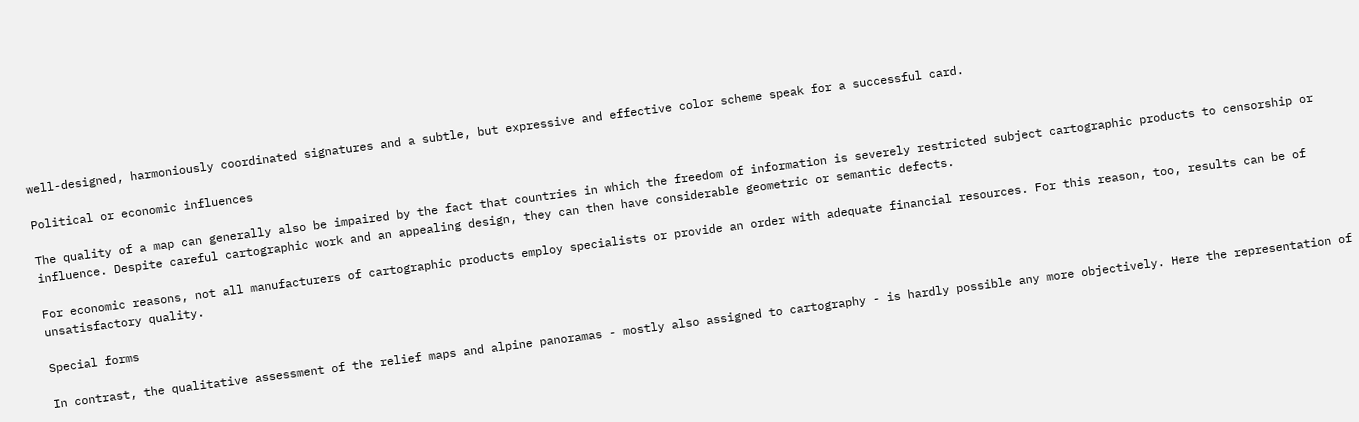well-designed, harmoniously coordinated signatures and a subtle, but expressive and effective color scheme speak for a successful card.

Political or economic influences

The quality of a map can generally also be impaired by the fact that countries in which the freedom of information is severely restricted subject cartographic products to censorship or influence. Despite careful cartographic work and an appealing design, they can then have considerable geometric or semantic defects.

For economic reasons, not all manufacturers of cartographic products employ specialists or provide an order with adequate financial resources. For this reason, too, results can be of unsatisfactory quality.

Special forms

In contrast, the qualitative assessment of the relief maps and alpine panoramas - mostly also assigned to cartography - is hardly possible any more objectively. Here the representation of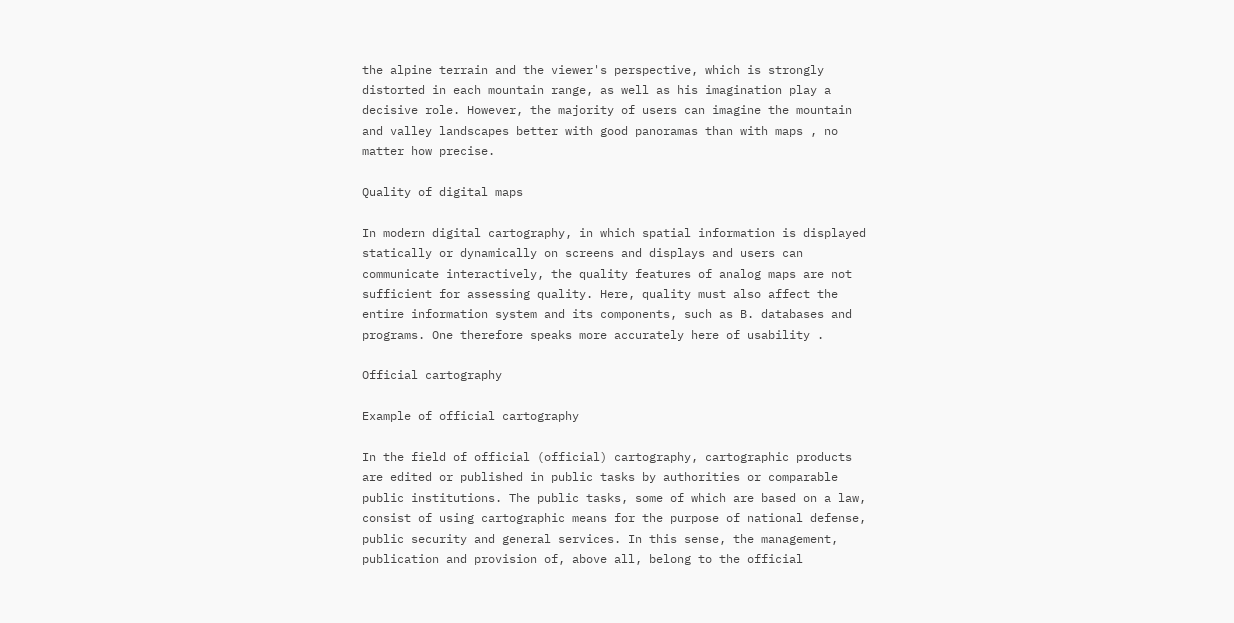the alpine terrain and the viewer's perspective, which is strongly distorted in each mountain range, as well as his imagination play a decisive role. However, the majority of users can imagine the mountain and valley landscapes better with good panoramas than with maps , no matter how precise.

Quality of digital maps

In modern digital cartography, in which spatial information is displayed statically or dynamically on screens and displays and users can communicate interactively, the quality features of analog maps are not sufficient for assessing quality. Here, quality must also affect the entire information system and its components, such as B. databases and programs. One therefore speaks more accurately here of usability .

Official cartography

Example of official cartography

In the field of official (official) cartography, cartographic products are edited or published in public tasks by authorities or comparable public institutions. The public tasks, some of which are based on a law, consist of using cartographic means for the purpose of national defense, public security and general services. In this sense, the management, publication and provision of, above all, belong to the official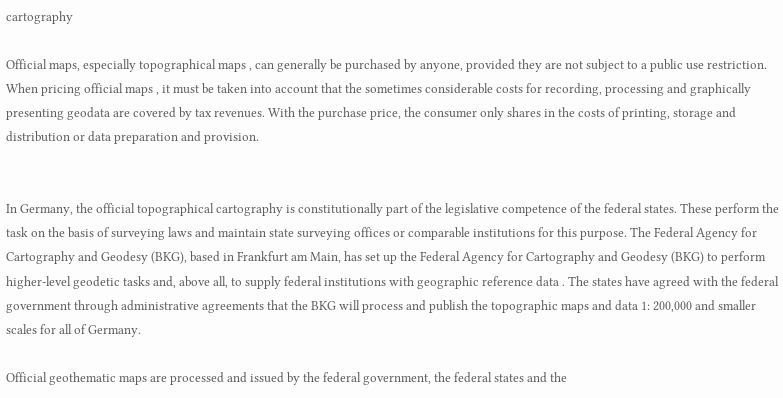cartography

Official maps, especially topographical maps , can generally be purchased by anyone, provided they are not subject to a public use restriction. When pricing official maps , it must be taken into account that the sometimes considerable costs for recording, processing and graphically presenting geodata are covered by tax revenues. With the purchase price, the consumer only shares in the costs of printing, storage and distribution or data preparation and provision.


In Germany, the official topographical cartography is constitutionally part of the legislative competence of the federal states. These perform the task on the basis of surveying laws and maintain state surveying offices or comparable institutions for this purpose. The Federal Agency for Cartography and Geodesy (BKG), based in Frankfurt am Main, has set up the Federal Agency for Cartography and Geodesy (BKG) to perform higher-level geodetic tasks and, above all, to supply federal institutions with geographic reference data . The states have agreed with the federal government through administrative agreements that the BKG will process and publish the topographic maps and data 1: 200,000 and smaller scales for all of Germany.

Official geothematic maps are processed and issued by the federal government, the federal states and the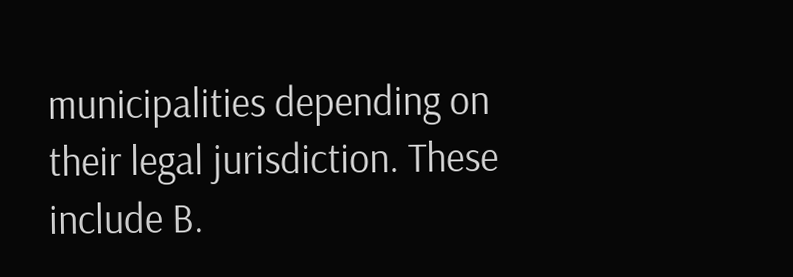municipalities depending on their legal jurisdiction. These include B.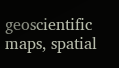geoscientific maps, spatial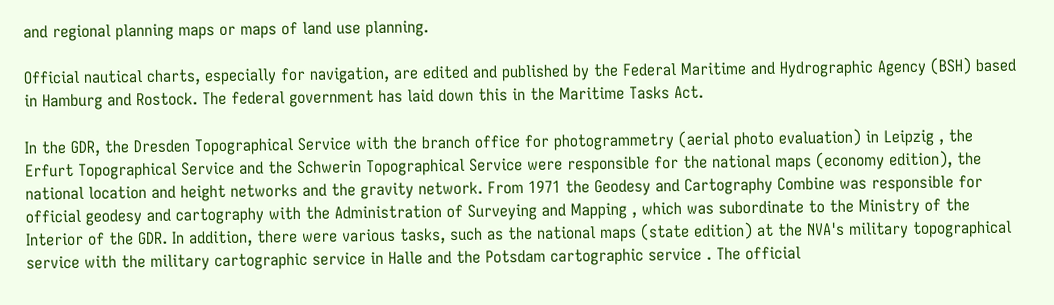and regional planning maps or maps of land use planning.

Official nautical charts, especially for navigation, are edited and published by the Federal Maritime and Hydrographic Agency (BSH) based in Hamburg and Rostock. The federal government has laid down this in the Maritime Tasks Act.

In the GDR, the Dresden Topographical Service with the branch office for photogrammetry (aerial photo evaluation) in Leipzig , the Erfurt Topographical Service and the Schwerin Topographical Service were responsible for the national maps (economy edition), the national location and height networks and the gravity network. From 1971 the Geodesy and Cartography Combine was responsible for official geodesy and cartography with the Administration of Surveying and Mapping , which was subordinate to the Ministry of the Interior of the GDR. In addition, there were various tasks, such as the national maps (state edition) at the NVA's military topographical service with the military cartographic service in Halle and the Potsdam cartographic service . The official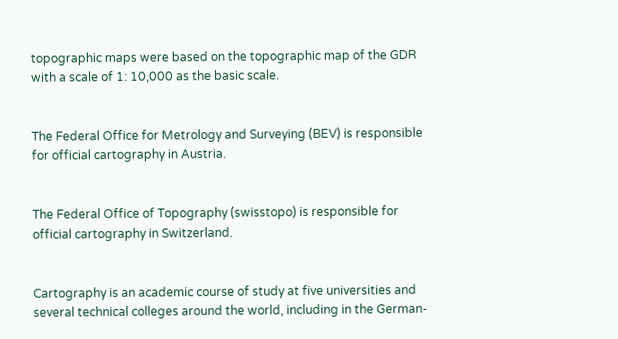topographic maps were based on the topographic map of the GDR with a scale of 1: 10,000 as the basic scale.


The Federal Office for Metrology and Surveying (BEV) is responsible for official cartography in Austria.


The Federal Office of Topography (swisstopo) is responsible for official cartography in Switzerland.


Cartography is an academic course of study at five universities and several technical colleges around the world, including in the German-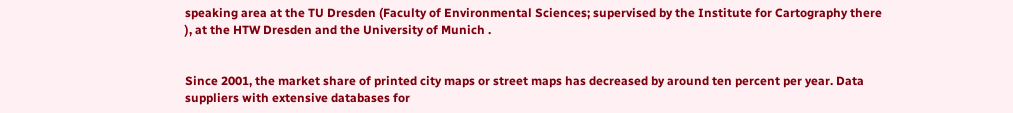speaking area at the TU Dresden (Faculty of Environmental Sciences; supervised by the Institute for Cartography there ), at the HTW Dresden and the University of Munich .


Since 2001, the market share of printed city maps or street maps has decreased by around ten percent per year. Data suppliers with extensive databases for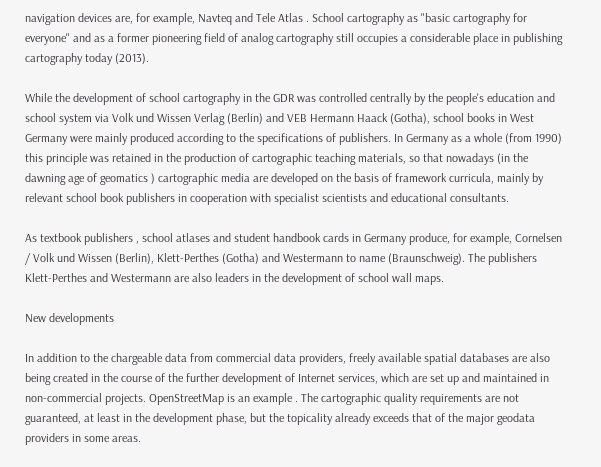navigation devices are, for example, Navteq and Tele Atlas . School cartography as "basic cartography for everyone" and as a former pioneering field of analog cartography still occupies a considerable place in publishing cartography today (2013).

While the development of school cartography in the GDR was controlled centrally by the people's education and school system via Volk und Wissen Verlag (Berlin) and VEB Hermann Haack (Gotha), school books in West Germany were mainly produced according to the specifications of publishers. In Germany as a whole (from 1990) this principle was retained in the production of cartographic teaching materials, so that nowadays (in the dawning age of geomatics ) cartographic media are developed on the basis of framework curricula, mainly by relevant school book publishers in cooperation with specialist scientists and educational consultants.

As textbook publishers , school atlases and student handbook cards in Germany produce, for example, Cornelsen / Volk und Wissen (Berlin), Klett-Perthes (Gotha) and Westermann to name (Braunschweig). The publishers Klett-Perthes and Westermann are also leaders in the development of school wall maps.

New developments

In addition to the chargeable data from commercial data providers, freely available spatial databases are also being created in the course of the further development of Internet services, which are set up and maintained in non-commercial projects. OpenStreetMap is an example . The cartographic quality requirements are not guaranteed, at least in the development phase, but the topicality already exceeds that of the major geodata providers in some areas.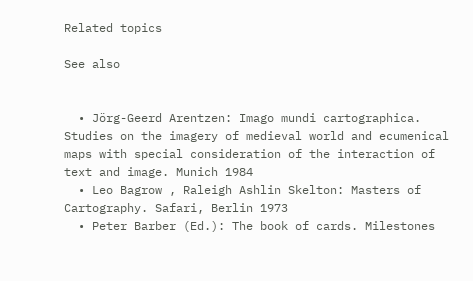Related topics

See also


  • Jörg-Geerd Arentzen: Imago mundi cartographica. Studies on the imagery of medieval world and ecumenical maps with special consideration of the interaction of text and image. Munich 1984
  • Leo Bagrow , Raleigh Ashlin Skelton: Masters of Cartography. Safari, Berlin 1973
  • Peter Barber (Ed.): The book of cards. Milestones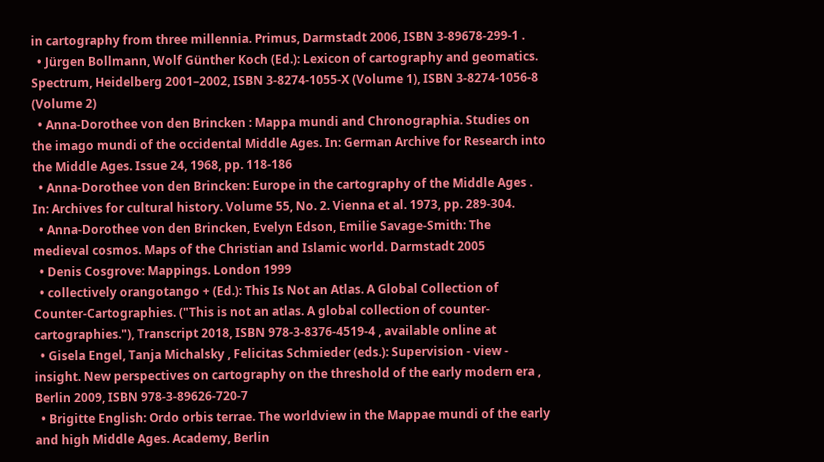in cartography from three millennia. Primus, Darmstadt 2006, ISBN 3-89678-299-1 .
  • Jürgen Bollmann, Wolf Günther Koch (Ed.): Lexicon of cartography and geomatics. Spectrum, Heidelberg 2001–2002, ISBN 3-8274-1055-X (Volume 1), ISBN 3-8274-1056-8 (Volume 2)
  • Anna-Dorothee von den Brincken : Mappa mundi and Chronographia. Studies on the imago mundi of the occidental Middle Ages. In: German Archive for Research into the Middle Ages. Issue 24, 1968, pp. 118-186
  • Anna-Dorothee von den Brincken: Europe in the cartography of the Middle Ages . In: Archives for cultural history. Volume 55, No. 2. Vienna et al. 1973, pp. 289-304.
  • Anna-Dorothee von den Brincken, Evelyn Edson, Emilie Savage-Smith: The medieval cosmos. Maps of the Christian and Islamic world. Darmstadt 2005
  • Denis Cosgrove: Mappings. London 1999
  • collectively orangotango + (Ed.): This Is Not an Atlas. A Global Collection of Counter-Cartographies. ("This is not an atlas. A global collection of counter-cartographies."), Transcript 2018, ISBN 978-3-8376-4519-4 , available online at
  • Gisela Engel, Tanja Michalsky , Felicitas Schmieder (eds.): Supervision - view - insight. New perspectives on cartography on the threshold of the early modern era , Berlin 2009, ISBN 978-3-89626-720-7
  • Brigitte English: Ordo orbis terrae. The worldview in the Mappae mundi of the early and high Middle Ages. Academy, Berlin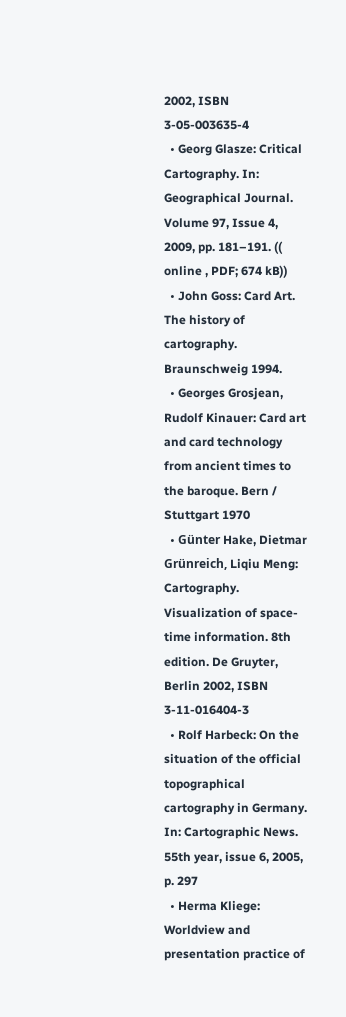2002, ISBN 3-05-003635-4
  • Georg Glasze: Critical Cartography. In: Geographical Journal. Volume 97, Issue 4, 2009, pp. 181–191. (( online , PDF; 674 kB))
  • John Goss: Card Art. The history of cartography. Braunschweig 1994.
  • Georges Grosjean, Rudolf Kinauer: Card art and card technology from ancient times to the baroque. Bern / Stuttgart 1970
  • Günter Hake, Dietmar Grünreich, Liqiu Meng: Cartography. Visualization of space-time information. 8th edition. De Gruyter, Berlin 2002, ISBN 3-11-016404-3
  • Rolf Harbeck: On the situation of the official topographical cartography in Germany. In: Cartographic News. 55th year, issue 6, 2005, p. 297
  • Herma Kliege: Worldview and presentation practice of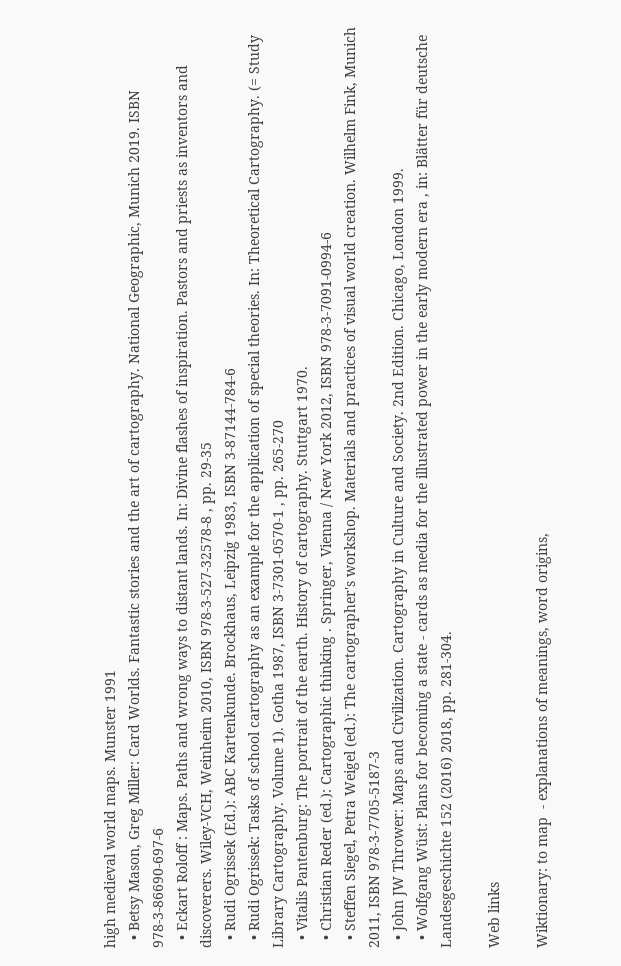high medieval world maps. Munster 1991
  • Betsy Mason, Greg Miller: Card Worlds. Fantastic stories and the art of cartography. National Geographic, Munich 2019. ISBN 978-3-86690-697-6
  • Eckart Roloff : Maps. Paths and wrong ways to distant lands. In: Divine flashes of inspiration. Pastors and priests as inventors and discoverers. Wiley-VCH, Weinheim 2010, ISBN 978-3-527-32578-8 , pp. 29-35
  • Rudi Ogrissek (Ed.): ABC Kartenkunde. Brockhaus, Leipzig 1983, ISBN 3-87144-784-6
  • Rudi Ogrissek: Tasks of school cartography as an example for the application of special theories. In: Theoretical Cartography. (= Study Library Cartography. Volume 1). Gotha 1987, ISBN 3-7301-0570-1 , pp. 265-270
  • Vitalis Pantenburg: The portrait of the earth. History of cartography. Stuttgart 1970.
  • Christian Reder (ed.): Cartographic thinking . Springer, Vienna / New York 2012, ISBN 978-3-7091-0994-6
  • Steffen Siegel, Petra Weigel (ed.): The cartographer's workshop. Materials and practices of visual world creation. Wilhelm Fink, Munich 2011, ISBN 978-3-7705-5187-3
  • John JW Thrower: Maps and Civilization. Cartography in Culture and Society. 2nd Edition. Chicago, London 1999.
  • Wolfgang Wüst: Plans for becoming a state - cards as media for the illustrated power in the early modern era , in: Blätter für deutsche Landesgeschichte 152 (2016) 2018, pp. 281-304.

Web links

Wiktionary: to map  - explanations of meanings, word origins,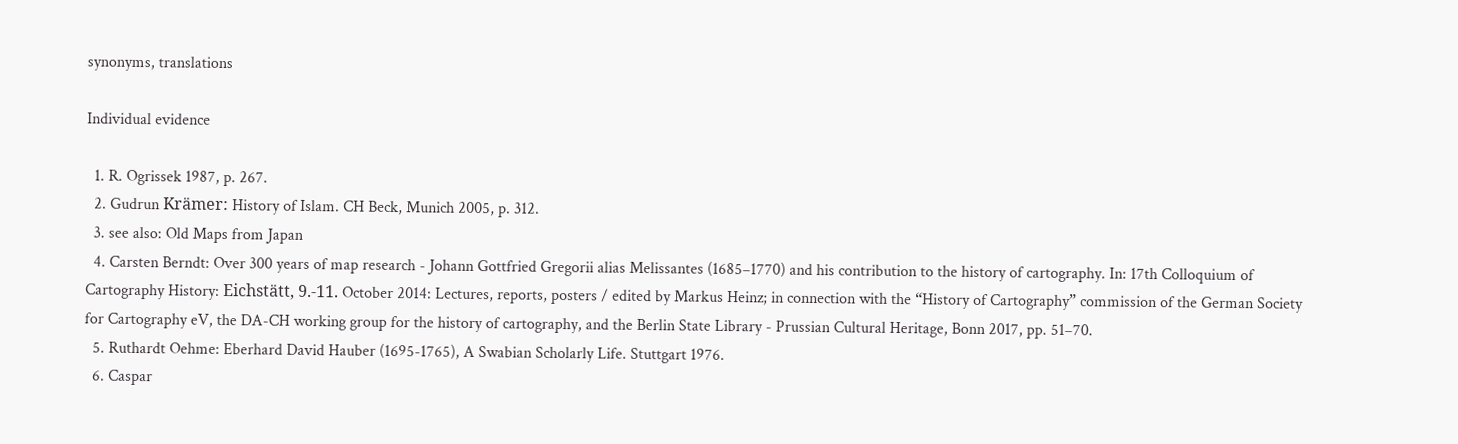synonyms, translations

Individual evidence

  1. R. Ogrissek 1987, p. 267.
  2. Gudrun Krämer: History of Islam. CH Beck, Munich 2005, p. 312.
  3. see also: Old Maps from Japan
  4. Carsten Berndt: Over 300 years of map research - Johann Gottfried Gregorii alias Melissantes (1685–1770) and his contribution to the history of cartography. In: 17th Colloquium of Cartography History: Eichstätt, 9.-11. October 2014: Lectures, reports, posters / edited by Markus Heinz; in connection with the “History of Cartography” commission of the German Society for Cartography eV, the DA-CH working group for the history of cartography, and the Berlin State Library - Prussian Cultural Heritage, Bonn 2017, pp. 51–70.
  5. Ruthardt Oehme: Eberhard David Hauber (1695-1765), A Swabian Scholarly Life. Stuttgart 1976.
  6. Caspar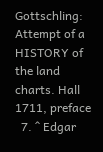Gottschling: Attempt of a HISTORY of the land charts. Hall 1711, preface
  7. ^ Edgar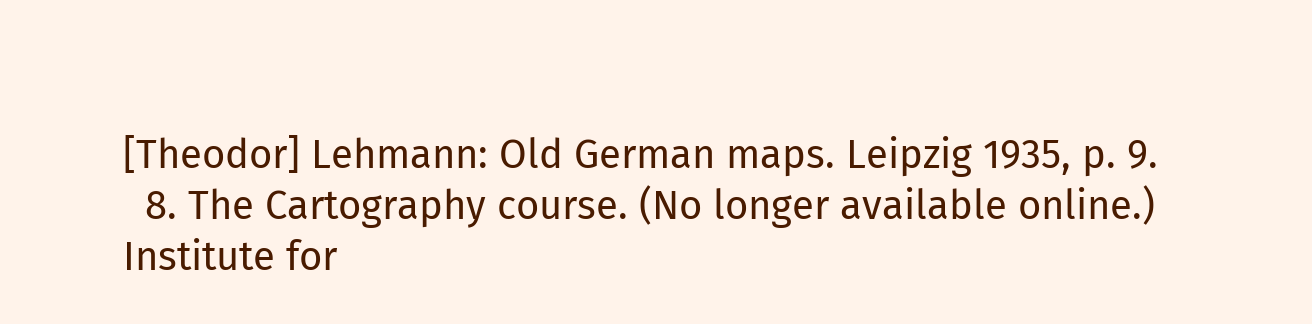[Theodor] Lehmann: Old German maps. Leipzig 1935, p. 9.
  8. The Cartography course. (No longer available online.) Institute for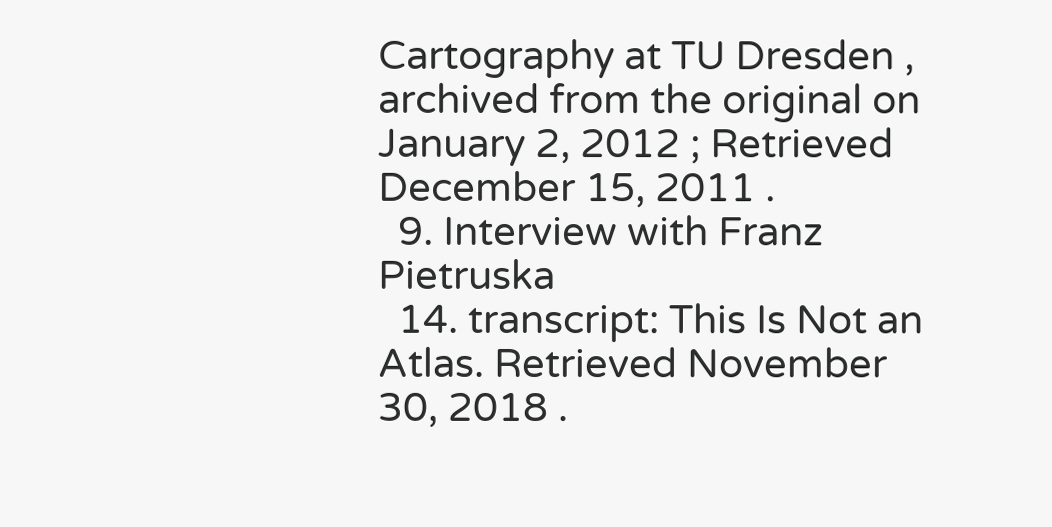Cartography at TU Dresden , archived from the original on January 2, 2012 ; Retrieved December 15, 2011 .
  9. Interview with Franz Pietruska
  14. transcript: This Is Not an Atlas. Retrieved November 30, 2018 .